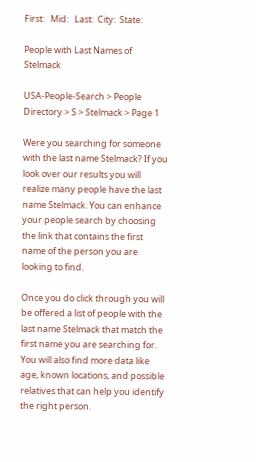First:   Mid:   Last:  City:  State:

People with Last Names of Stelmack

USA-People-Search > People Directory > S > Stelmack > Page 1

Were you searching for someone with the last name Stelmack? If you look over our results you will realize many people have the last name Stelmack. You can enhance your people search by choosing the link that contains the first name of the person you are looking to find.

Once you do click through you will be offered a list of people with the last name Stelmack that match the first name you are searching for. You will also find more data like age, known locations, and possible relatives that can help you identify the right person.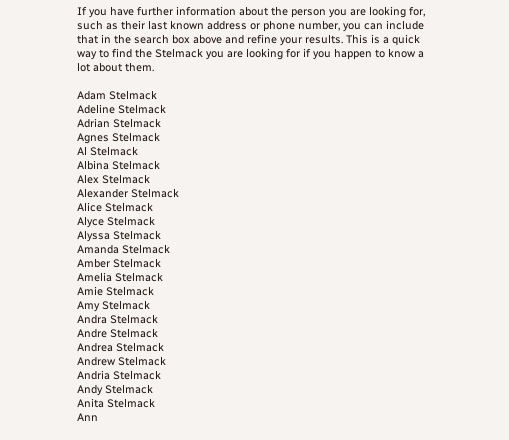If you have further information about the person you are looking for, such as their last known address or phone number, you can include that in the search box above and refine your results. This is a quick way to find the Stelmack you are looking for if you happen to know a lot about them.

Adam Stelmack
Adeline Stelmack
Adrian Stelmack
Agnes Stelmack
Al Stelmack
Albina Stelmack
Alex Stelmack
Alexander Stelmack
Alice Stelmack
Alyce Stelmack
Alyssa Stelmack
Amanda Stelmack
Amber Stelmack
Amelia Stelmack
Amie Stelmack
Amy Stelmack
Andra Stelmack
Andre Stelmack
Andrea Stelmack
Andrew Stelmack
Andria Stelmack
Andy Stelmack
Anita Stelmack
Ann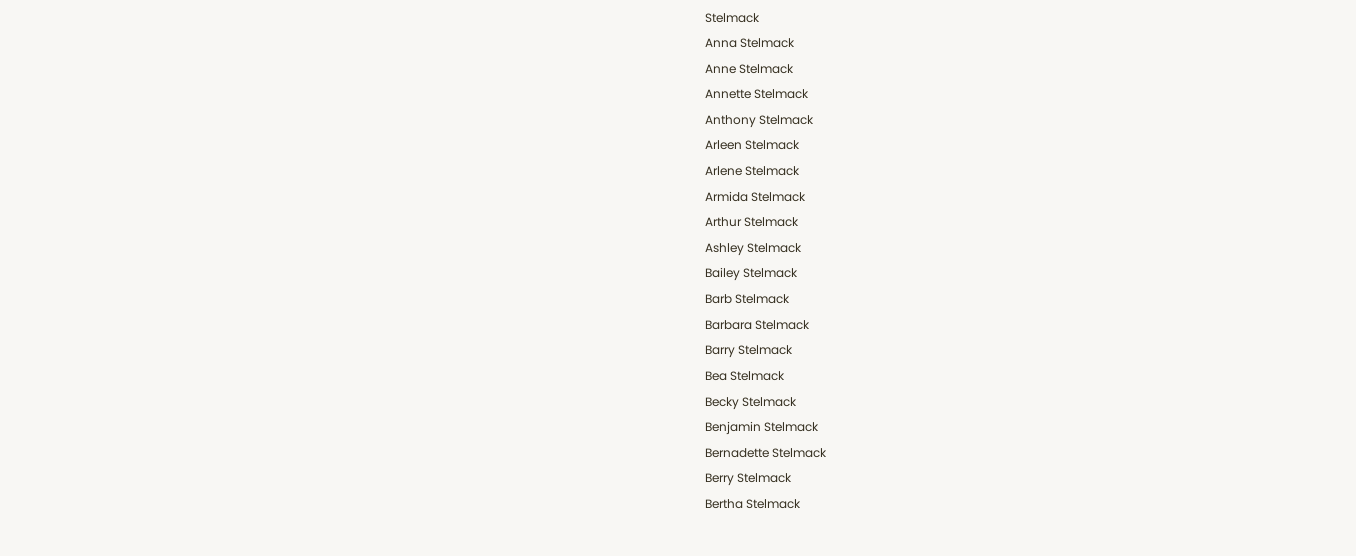Stelmack
Anna Stelmack
Anne Stelmack
Annette Stelmack
Anthony Stelmack
Arleen Stelmack
Arlene Stelmack
Armida Stelmack
Arthur Stelmack
Ashley Stelmack
Bailey Stelmack
Barb Stelmack
Barbara Stelmack
Barry Stelmack
Bea Stelmack
Becky Stelmack
Benjamin Stelmack
Bernadette Stelmack
Berry Stelmack
Bertha Stelmack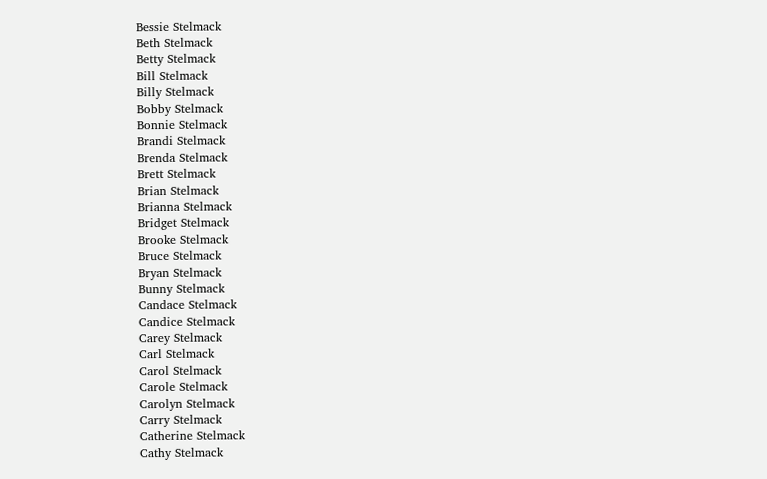Bessie Stelmack
Beth Stelmack
Betty Stelmack
Bill Stelmack
Billy Stelmack
Bobby Stelmack
Bonnie Stelmack
Brandi Stelmack
Brenda Stelmack
Brett Stelmack
Brian Stelmack
Brianna Stelmack
Bridget Stelmack
Brooke Stelmack
Bruce Stelmack
Bryan Stelmack
Bunny Stelmack
Candace Stelmack
Candice Stelmack
Carey Stelmack
Carl Stelmack
Carol Stelmack
Carole Stelmack
Carolyn Stelmack
Carry Stelmack
Catherine Stelmack
Cathy Stelmack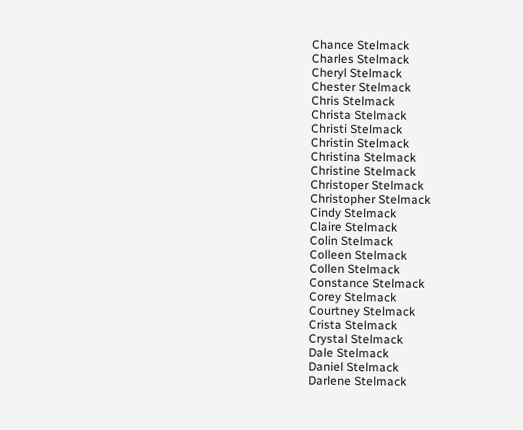Chance Stelmack
Charles Stelmack
Cheryl Stelmack
Chester Stelmack
Chris Stelmack
Christa Stelmack
Christi Stelmack
Christin Stelmack
Christina Stelmack
Christine Stelmack
Christoper Stelmack
Christopher Stelmack
Cindy Stelmack
Claire Stelmack
Colin Stelmack
Colleen Stelmack
Collen Stelmack
Constance Stelmack
Corey Stelmack
Courtney Stelmack
Crista Stelmack
Crystal Stelmack
Dale Stelmack
Daniel Stelmack
Darlene Stelmack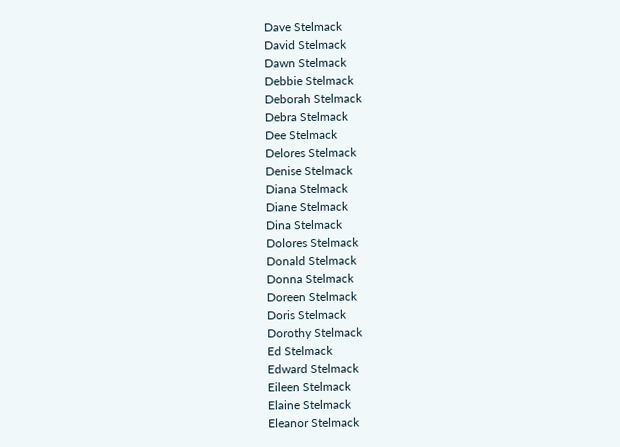Dave Stelmack
David Stelmack
Dawn Stelmack
Debbie Stelmack
Deborah Stelmack
Debra Stelmack
Dee Stelmack
Delores Stelmack
Denise Stelmack
Diana Stelmack
Diane Stelmack
Dina Stelmack
Dolores Stelmack
Donald Stelmack
Donna Stelmack
Doreen Stelmack
Doris Stelmack
Dorothy Stelmack
Ed Stelmack
Edward Stelmack
Eileen Stelmack
Elaine Stelmack
Eleanor Stelmack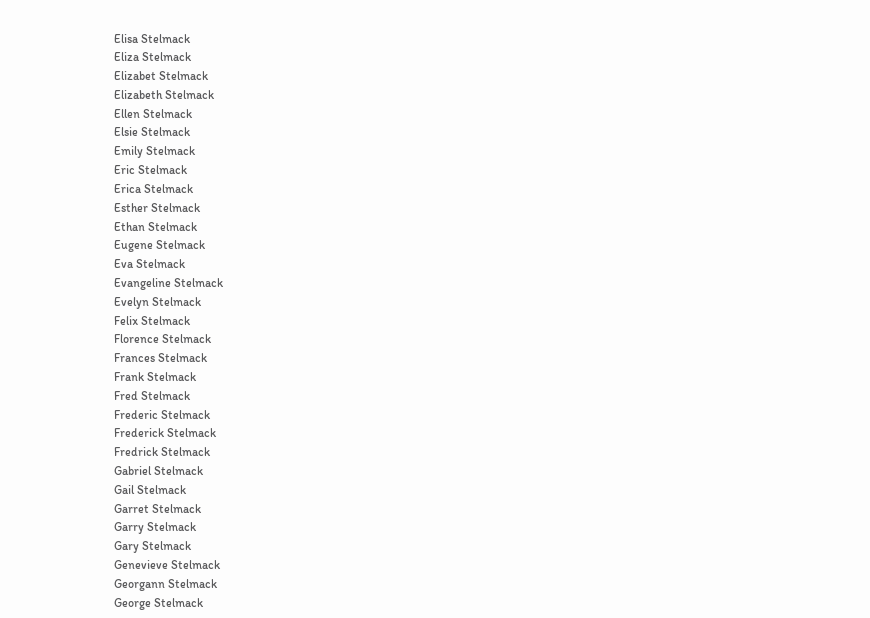Elisa Stelmack
Eliza Stelmack
Elizabet Stelmack
Elizabeth Stelmack
Ellen Stelmack
Elsie Stelmack
Emily Stelmack
Eric Stelmack
Erica Stelmack
Esther Stelmack
Ethan Stelmack
Eugene Stelmack
Eva Stelmack
Evangeline Stelmack
Evelyn Stelmack
Felix Stelmack
Florence Stelmack
Frances Stelmack
Frank Stelmack
Fred Stelmack
Frederic Stelmack
Frederick Stelmack
Fredrick Stelmack
Gabriel Stelmack
Gail Stelmack
Garret Stelmack
Garry Stelmack
Gary Stelmack
Genevieve Stelmack
Georgann Stelmack
George Stelmack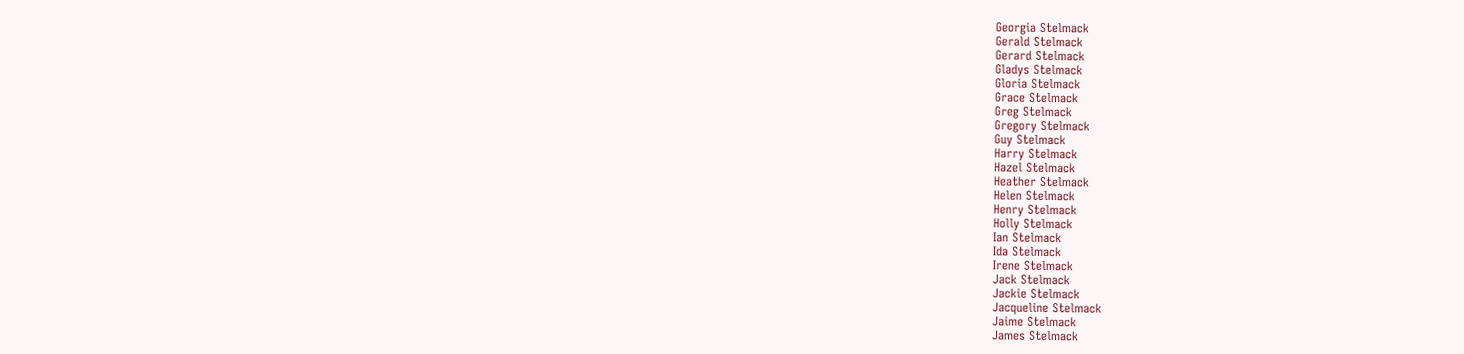Georgia Stelmack
Gerald Stelmack
Gerard Stelmack
Gladys Stelmack
Gloria Stelmack
Grace Stelmack
Greg Stelmack
Gregory Stelmack
Guy Stelmack
Harry Stelmack
Hazel Stelmack
Heather Stelmack
Helen Stelmack
Henry Stelmack
Holly Stelmack
Ian Stelmack
Ida Stelmack
Irene Stelmack
Jack Stelmack
Jackie Stelmack
Jacqueline Stelmack
Jaime Stelmack
James Stelmack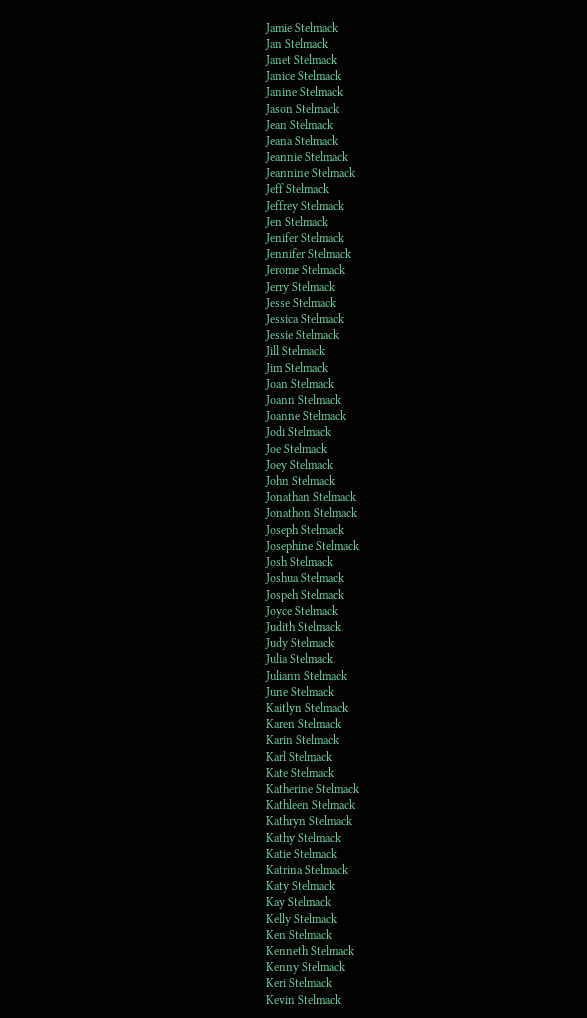Jamie Stelmack
Jan Stelmack
Janet Stelmack
Janice Stelmack
Janine Stelmack
Jason Stelmack
Jean Stelmack
Jeana Stelmack
Jeannie Stelmack
Jeannine Stelmack
Jeff Stelmack
Jeffrey Stelmack
Jen Stelmack
Jenifer Stelmack
Jennifer Stelmack
Jerome Stelmack
Jerry Stelmack
Jesse Stelmack
Jessica Stelmack
Jessie Stelmack
Jill Stelmack
Jim Stelmack
Joan Stelmack
Joann Stelmack
Joanne Stelmack
Jodi Stelmack
Joe Stelmack
Joey Stelmack
John Stelmack
Jonathan Stelmack
Jonathon Stelmack
Joseph Stelmack
Josephine Stelmack
Josh Stelmack
Joshua Stelmack
Jospeh Stelmack
Joyce Stelmack
Judith Stelmack
Judy Stelmack
Julia Stelmack
Juliann Stelmack
June Stelmack
Kaitlyn Stelmack
Karen Stelmack
Karin Stelmack
Karl Stelmack
Kate Stelmack
Katherine Stelmack
Kathleen Stelmack
Kathryn Stelmack
Kathy Stelmack
Katie Stelmack
Katrina Stelmack
Katy Stelmack
Kay Stelmack
Kelly Stelmack
Ken Stelmack
Kenneth Stelmack
Kenny Stelmack
Keri Stelmack
Kevin Stelmack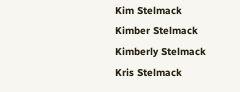Kim Stelmack
Kimber Stelmack
Kimberly Stelmack
Kris Stelmack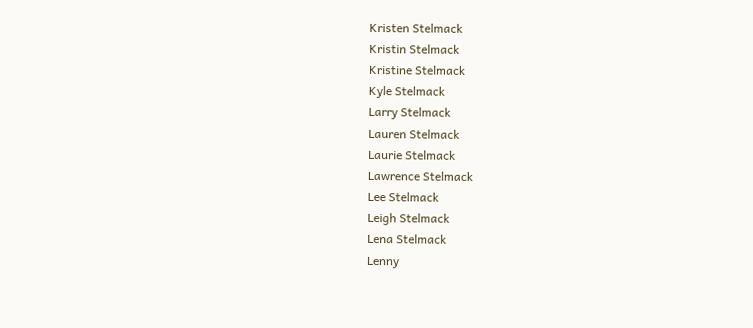Kristen Stelmack
Kristin Stelmack
Kristine Stelmack
Kyle Stelmack
Larry Stelmack
Lauren Stelmack
Laurie Stelmack
Lawrence Stelmack
Lee Stelmack
Leigh Stelmack
Lena Stelmack
Lenny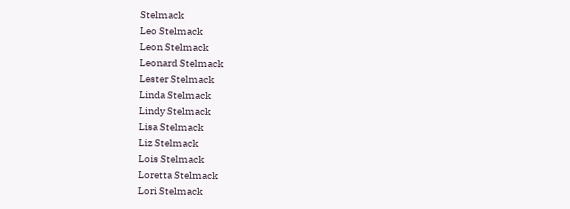Stelmack
Leo Stelmack
Leon Stelmack
Leonard Stelmack
Lester Stelmack
Linda Stelmack
Lindy Stelmack
Lisa Stelmack
Liz Stelmack
Lois Stelmack
Loretta Stelmack
Lori Stelmack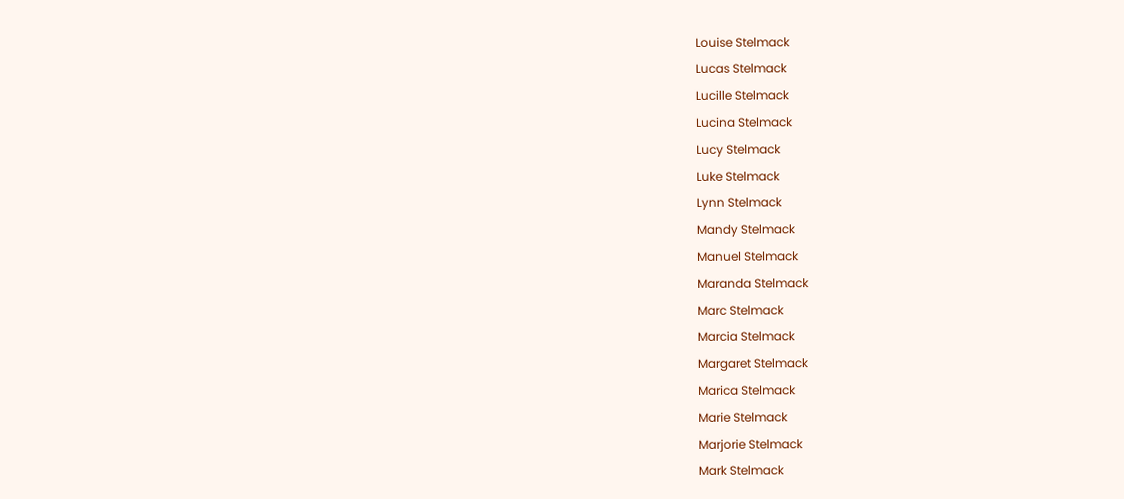Louise Stelmack
Lucas Stelmack
Lucille Stelmack
Lucina Stelmack
Lucy Stelmack
Luke Stelmack
Lynn Stelmack
Mandy Stelmack
Manuel Stelmack
Maranda Stelmack
Marc Stelmack
Marcia Stelmack
Margaret Stelmack
Marica Stelmack
Marie Stelmack
Marjorie Stelmack
Mark Stelmack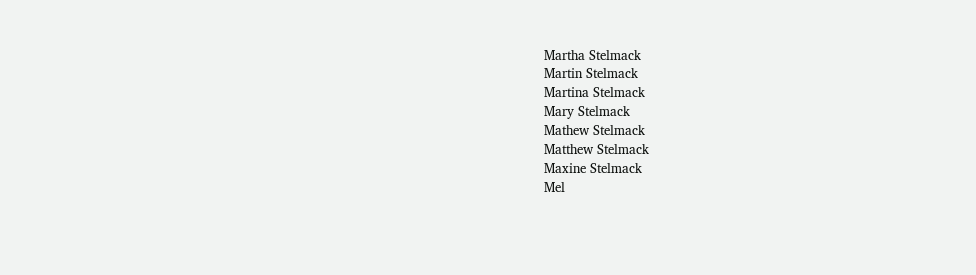Martha Stelmack
Martin Stelmack
Martina Stelmack
Mary Stelmack
Mathew Stelmack
Matthew Stelmack
Maxine Stelmack
Mel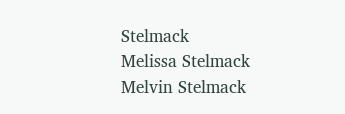Stelmack
Melissa Stelmack
Melvin Stelmack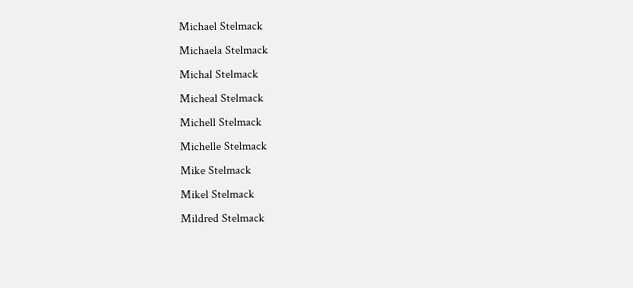Michael Stelmack
Michaela Stelmack
Michal Stelmack
Micheal Stelmack
Michell Stelmack
Michelle Stelmack
Mike Stelmack
Mikel Stelmack
Mildred Stelmack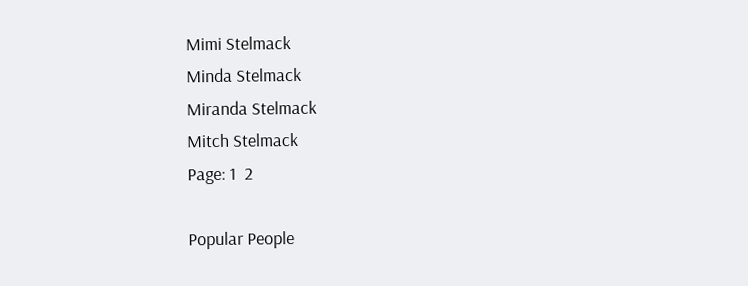Mimi Stelmack
Minda Stelmack
Miranda Stelmack
Mitch Stelmack
Page: 1  2

Popular People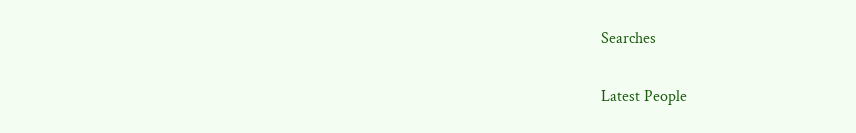Searches

Latest People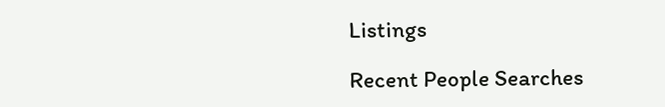Listings

Recent People Searches